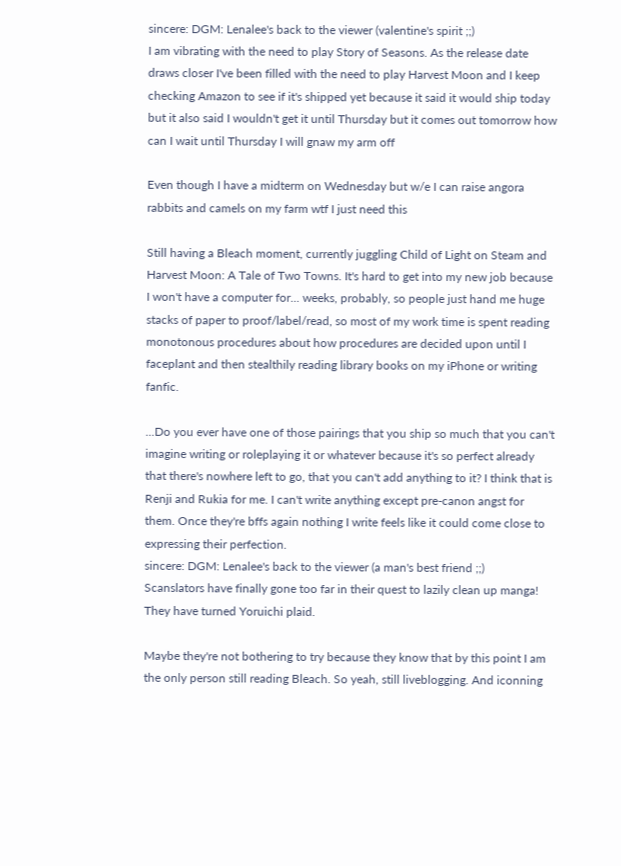sincere: DGM: Lenalee's back to the viewer (valentine's spirit ;;)
I am vibrating with the need to play Story of Seasons. As the release date draws closer I've been filled with the need to play Harvest Moon and I keep checking Amazon to see if it's shipped yet because it said it would ship today but it also said I wouldn't get it until Thursday but it comes out tomorrow how can I wait until Thursday I will gnaw my arm off

Even though I have a midterm on Wednesday but w/e I can raise angora rabbits and camels on my farm wtf I just need this

Still having a Bleach moment, currently juggling Child of Light on Steam and Harvest Moon: A Tale of Two Towns. It's hard to get into my new job because I won't have a computer for... weeks, probably, so people just hand me huge stacks of paper to proof/label/read, so most of my work time is spent reading monotonous procedures about how procedures are decided upon until I faceplant and then stealthily reading library books on my iPhone or writing fanfic.

...Do you ever have one of those pairings that you ship so much that you can't imagine writing or roleplaying it or whatever because it's so perfect already that there's nowhere left to go, that you can't add anything to it? I think that is Renji and Rukia for me. I can't write anything except pre-canon angst for them. Once they're bffs again nothing I write feels like it could come close to expressing their perfection.
sincere: DGM: Lenalee's back to the viewer (a man's best friend ;;)
Scanslators have finally gone too far in their quest to lazily clean up manga! They have turned Yoruichi plaid.

Maybe they're not bothering to try because they know that by this point I am the only person still reading Bleach. So yeah, still liveblogging. And iconning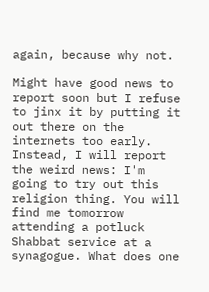again, because why not.

Might have good news to report soon but I refuse to jinx it by putting it out there on the internets too early. Instead, I will report the weird news: I'm going to try out this religion thing. You will find me tomorrow attending a potluck Shabbat service at a synagogue. What does one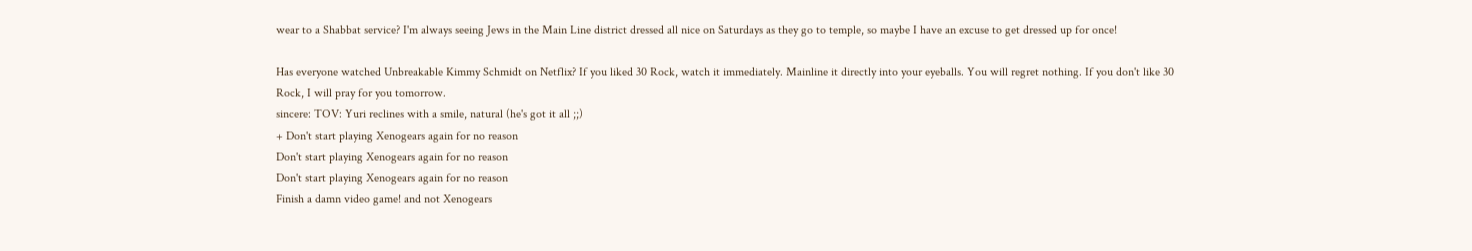wear to a Shabbat service? I'm always seeing Jews in the Main Line district dressed all nice on Saturdays as they go to temple, so maybe I have an excuse to get dressed up for once!

Has everyone watched Unbreakable Kimmy Schmidt on Netflix? If you liked 30 Rock, watch it immediately. Mainline it directly into your eyeballs. You will regret nothing. If you don't like 30 Rock, I will pray for you tomorrow.
sincere: TOV: Yuri reclines with a smile, natural (he's got it all ;;)
+ Don't start playing Xenogears again for no reason
Don't start playing Xenogears again for no reason
Don't start playing Xenogears again for no reason
Finish a damn video game! and not Xenogears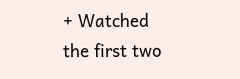+ Watched the first two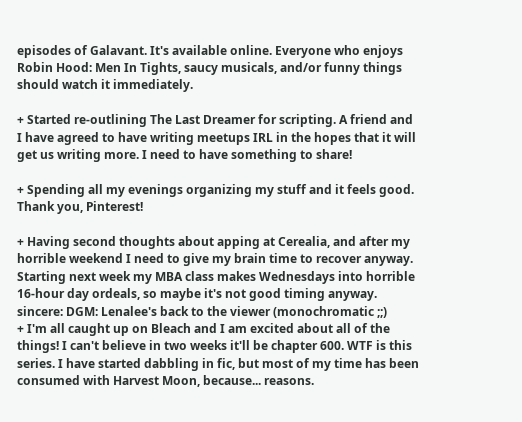episodes of Galavant. It's available online. Everyone who enjoys Robin Hood: Men In Tights, saucy musicals, and/or funny things should watch it immediately.

+ Started re-outlining The Last Dreamer for scripting. A friend and I have agreed to have writing meetups IRL in the hopes that it will get us writing more. I need to have something to share!

+ Spending all my evenings organizing my stuff and it feels good. Thank you, Pinterest!

+ Having second thoughts about apping at Cerealia, and after my horrible weekend I need to give my brain time to recover anyway. Starting next week my MBA class makes Wednesdays into horrible 16-hour day ordeals, so maybe it's not good timing anyway.
sincere: DGM: Lenalee's back to the viewer (monochromatic ;;)
+ I'm all caught up on Bleach and I am excited about all of the things! I can't believe in two weeks it'll be chapter 600. WTF is this series. I have started dabbling in fic, but most of my time has been consumed with Harvest Moon, because... reasons.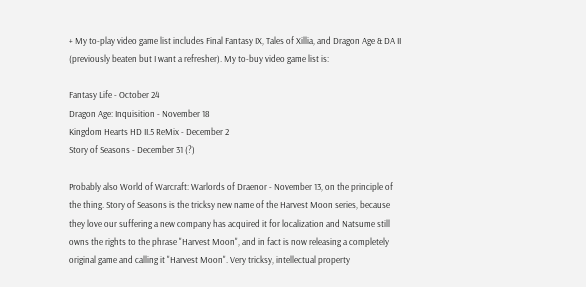+ My to-play video game list includes Final Fantasy IX, Tales of Xillia, and Dragon Age & DA II (previously beaten but I want a refresher). My to-buy video game list is:

Fantasy Life - October 24
Dragon Age: Inquisition - November 18
Kingdom Hearts HD II.5 ReMix - December 2
Story of Seasons - December 31 (?)

Probably also World of Warcraft: Warlords of Draenor - November 13, on the principle of the thing. Story of Seasons is the tricksy new name of the Harvest Moon series, because they love our suffering a new company has acquired it for localization and Natsume still owns the rights to the phrase "Harvest Moon", and in fact is now releasing a completely original game and calling it "Harvest Moon". Very tricksy, intellectual property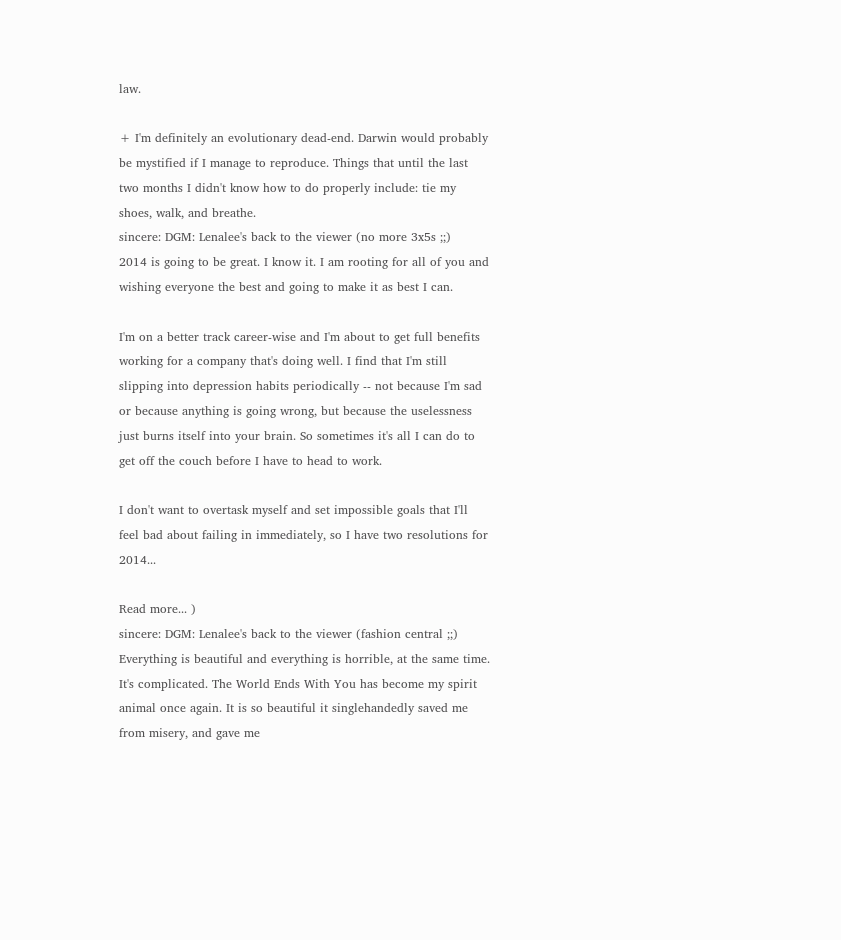law.

+ I'm definitely an evolutionary dead-end. Darwin would probably be mystified if I manage to reproduce. Things that until the last two months I didn't know how to do properly include: tie my shoes, walk, and breathe.
sincere: DGM: Lenalee's back to the viewer (no more 3x5s ;;)
2014 is going to be great. I know it. I am rooting for all of you and wishing everyone the best and going to make it as best I can.

I'm on a better track career-wise and I'm about to get full benefits working for a company that's doing well. I find that I'm still slipping into depression habits periodically -- not because I'm sad or because anything is going wrong, but because the uselessness just burns itself into your brain. So sometimes it's all I can do to get off the couch before I have to head to work.

I don't want to overtask myself and set impossible goals that I'll feel bad about failing in immediately, so I have two resolutions for 2014...

Read more... )
sincere: DGM: Lenalee's back to the viewer (fashion central ;;)
Everything is beautiful and everything is horrible, at the same time. It's complicated. The World Ends With You has become my spirit animal once again. It is so beautiful it singlehandedly saved me from misery, and gave me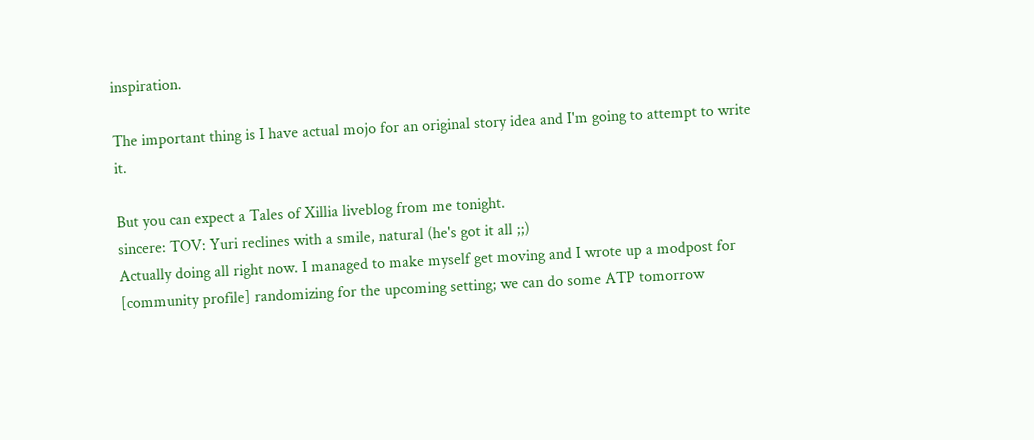inspiration.

The important thing is I have actual mojo for an original story idea and I'm going to attempt to write it.

But you can expect a Tales of Xillia liveblog from me tonight.
sincere: TOV: Yuri reclines with a smile, natural (he's got it all ;;)
Actually doing all right now. I managed to make myself get moving and I wrote up a modpost for [community profile] randomizing for the upcoming setting; we can do some ATP tomorrow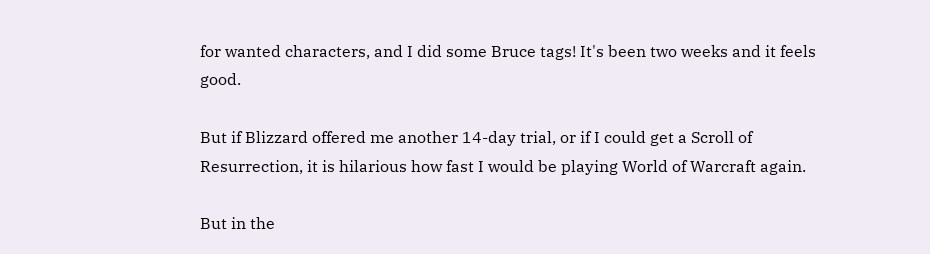for wanted characters, and I did some Bruce tags! It's been two weeks and it feels good.

But if Blizzard offered me another 14-day trial, or if I could get a Scroll of Resurrection, it is hilarious how fast I would be playing World of Warcraft again.

But in the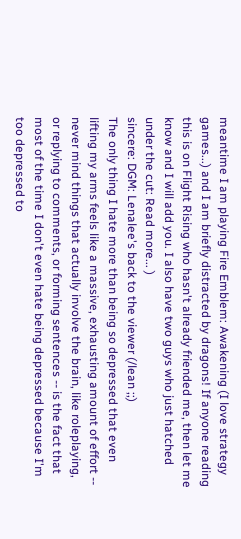meantime I am playing Fire Emblem: Awakening (I love strategy games...) and I am briefly distracted by dragons! If anyone reading this is on Flight Rising who hasn't already friended me, then let me know and I will add you. I also have two guys who just hatched under the cut: Read more... )
sincere: DGM: Lenalee's back to the viewer (/lean ;;)
The only thing I hate more than being so depressed that even lifting my arms feels like a massive, exhausting amount of effort -- never mind things that actually involve the brain, like roleplaying, or replying to comments, or forming sentences -- is the fact that most of the time I don't even hate being depressed because I'm too depressed to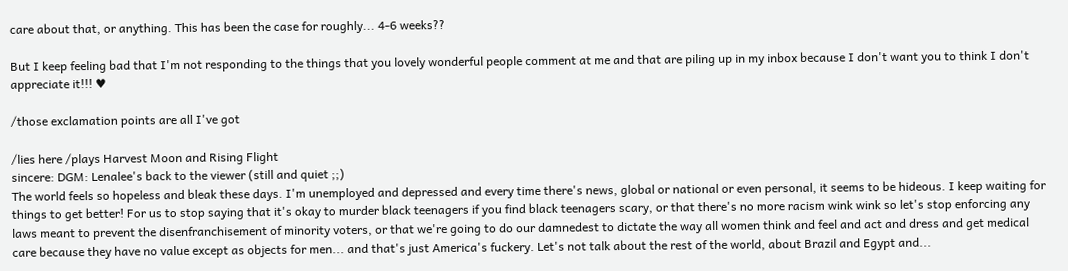care about that, or anything. This has been the case for roughly... 4-6 weeks??

But I keep feeling bad that I'm not responding to the things that you lovely wonderful people comment at me and that are piling up in my inbox because I don't want you to think I don't appreciate it!!! ♥

/those exclamation points are all I've got

/lies here /plays Harvest Moon and Rising Flight
sincere: DGM: Lenalee's back to the viewer (still and quiet ;;)
The world feels so hopeless and bleak these days. I'm unemployed and depressed and every time there's news, global or national or even personal, it seems to be hideous. I keep waiting for things to get better! For us to stop saying that it's okay to murder black teenagers if you find black teenagers scary, or that there's no more racism wink wink so let's stop enforcing any laws meant to prevent the disenfranchisement of minority voters, or that we're going to do our damnedest to dictate the way all women think and feel and act and dress and get medical care because they have no value except as objects for men... and that's just America's fuckery. Let's not talk about the rest of the world, about Brazil and Egypt and...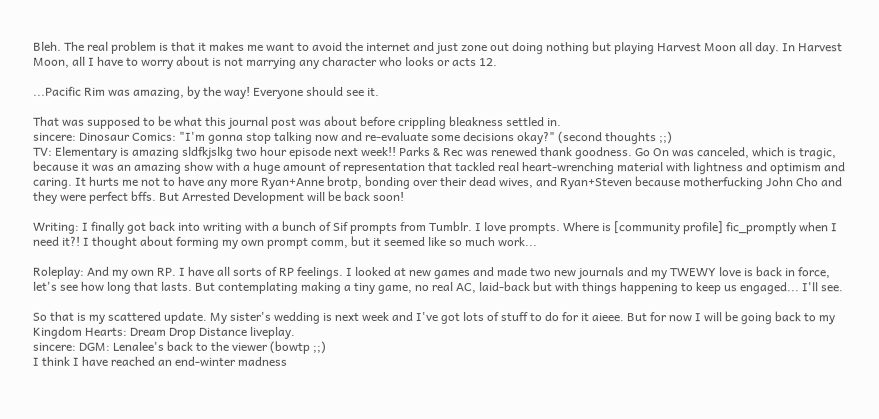Bleh. The real problem is that it makes me want to avoid the internet and just zone out doing nothing but playing Harvest Moon all day. In Harvest Moon, all I have to worry about is not marrying any character who looks or acts 12.

...Pacific Rim was amazing, by the way! Everyone should see it.

That was supposed to be what this journal post was about before crippling bleakness settled in.
sincere: Dinosaur Comics: "I'm gonna stop talking now and re-evaluate some decisions okay?" (second thoughts ;;)
TV: Elementary is amazing sldfkjslkg two hour episode next week!! Parks & Rec was renewed thank goodness. Go On was canceled, which is tragic, because it was an amazing show with a huge amount of representation that tackled real heart-wrenching material with lightness and optimism and caring. It hurts me not to have any more Ryan+Anne brotp, bonding over their dead wives, and Ryan+Steven because motherfucking John Cho and they were perfect bffs. But Arrested Development will be back soon!

Writing: I finally got back into writing with a bunch of Sif prompts from Tumblr. I love prompts. Where is [community profile] fic_promptly when I need it?! I thought about forming my own prompt comm, but it seemed like so much work...

Roleplay: And my own RP. I have all sorts of RP feelings. I looked at new games and made two new journals and my TWEWY love is back in force, let's see how long that lasts. But contemplating making a tiny game, no real AC, laid-back but with things happening to keep us engaged... I'll see.

So that is my scattered update. My sister's wedding is next week and I've got lots of stuff to do for it aieee. But for now I will be going back to my Kingdom Hearts: Dream Drop Distance liveplay.
sincere: DGM: Lenalee's back to the viewer (bowtp ;;)
I think I have reached an end-winter madness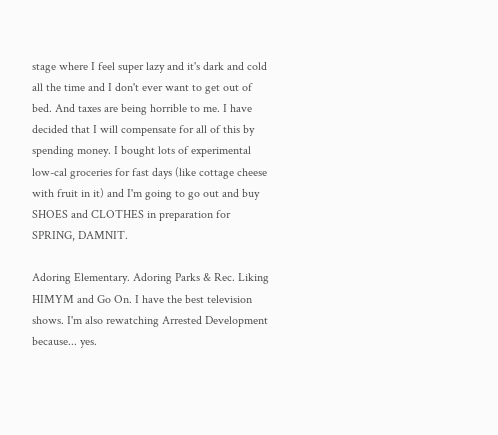stage where I feel super lazy and it's dark and cold all the time and I don't ever want to get out of bed. And taxes are being horrible to me. I have decided that I will compensate for all of this by spending money. I bought lots of experimental low-cal groceries for fast days (like cottage cheese with fruit in it) and I'm going to go out and buy SHOES and CLOTHES in preparation for SPRING, DAMNIT.

Adoring Elementary. Adoring Parks & Rec. Liking HIMYM and Go On. I have the best television shows. I'm also rewatching Arrested Development because... yes.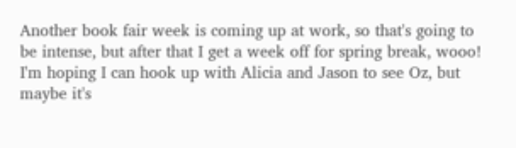Another book fair week is coming up at work, so that's going to be intense, but after that I get a week off for spring break, wooo! I'm hoping I can hook up with Alicia and Jason to see Oz, but maybe it's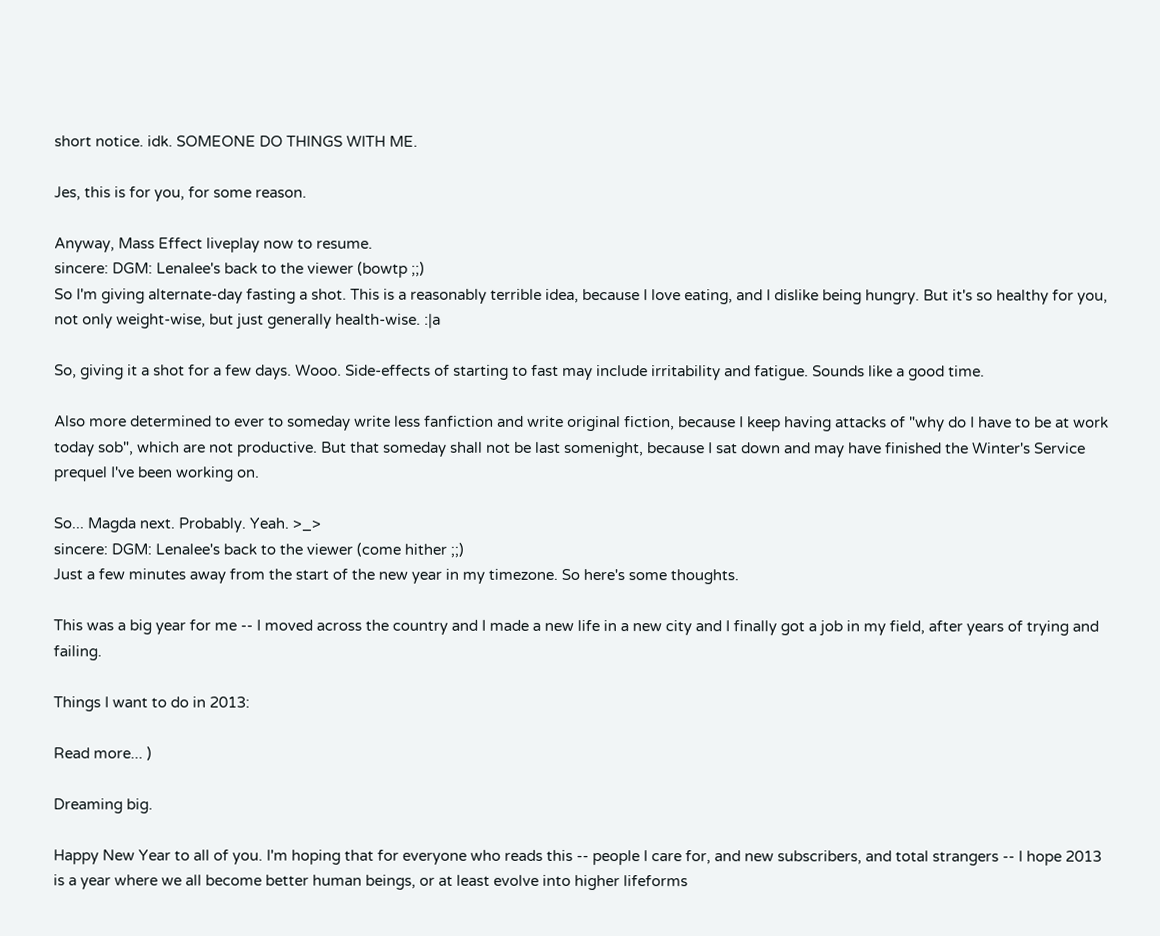short notice. idk. SOMEONE DO THINGS WITH ME.

Jes, this is for you, for some reason.

Anyway, Mass Effect liveplay now to resume.
sincere: DGM: Lenalee's back to the viewer (bowtp ;;)
So I'm giving alternate-day fasting a shot. This is a reasonably terrible idea, because I love eating, and I dislike being hungry. But it's so healthy for you, not only weight-wise, but just generally health-wise. :|a

So, giving it a shot for a few days. Wooo. Side-effects of starting to fast may include irritability and fatigue. Sounds like a good time.

Also more determined to ever to someday write less fanfiction and write original fiction, because I keep having attacks of "why do I have to be at work today sob", which are not productive. But that someday shall not be last somenight, because I sat down and may have finished the Winter's Service prequel I've been working on.

So... Magda next. Probably. Yeah. >_>
sincere: DGM: Lenalee's back to the viewer (come hither ;;)
Just a few minutes away from the start of the new year in my timezone. So here's some thoughts.

This was a big year for me -- I moved across the country and I made a new life in a new city and I finally got a job in my field, after years of trying and failing.

Things I want to do in 2013:

Read more... )

Dreaming big.

Happy New Year to all of you. I'm hoping that for everyone who reads this -- people I care for, and new subscribers, and total strangers -- I hope 2013 is a year where we all become better human beings, or at least evolve into higher lifeforms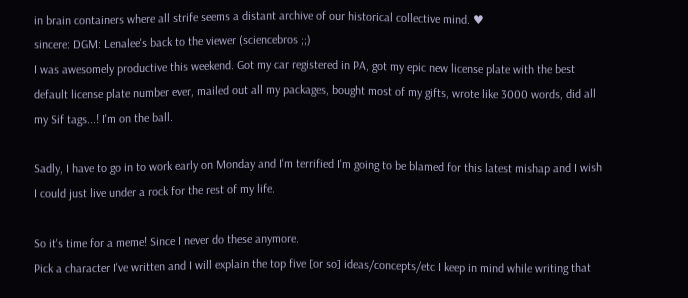in brain containers where all strife seems a distant archive of our historical collective mind. ♥
sincere: DGM: Lenalee's back to the viewer (sciencebros ;;)
I was awesomely productive this weekend. Got my car registered in PA, got my epic new license plate with the best default license plate number ever, mailed out all my packages, bought most of my gifts, wrote like 3000 words, did all my Sif tags...! I'm on the ball.

Sadly, I have to go in to work early on Monday and I'm terrified I'm going to be blamed for this latest mishap and I wish I could just live under a rock for the rest of my life.

So it's time for a meme! Since I never do these anymore.
Pick a character I've written and I will explain the top five [or so] ideas/concepts/etc I keep in mind while writing that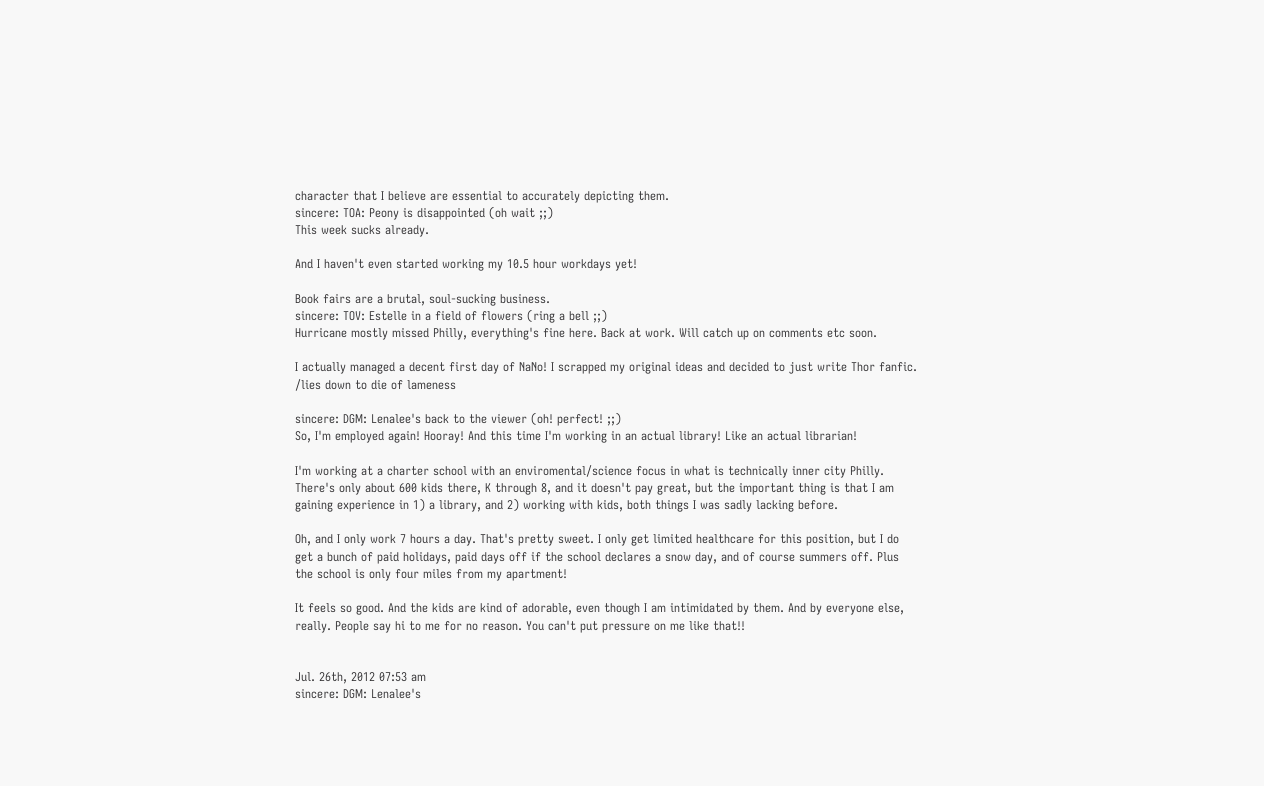character that I believe are essential to accurately depicting them.
sincere: TOA: Peony is disappointed (oh wait ;;)
This week sucks already.

And I haven't even started working my 10.5 hour workdays yet!

Book fairs are a brutal, soul-sucking business.
sincere: TOV: Estelle in a field of flowers (ring a bell ;;)
Hurricane mostly missed Philly, everything's fine here. Back at work. Will catch up on comments etc soon.

I actually managed a decent first day of NaNo! I scrapped my original ideas and decided to just write Thor fanfic. /lies down to die of lameness

sincere: DGM: Lenalee's back to the viewer (oh! perfect! ;;)
So, I'm employed again! Hooray! And this time I'm working in an actual library! Like an actual librarian!

I'm working at a charter school with an enviromental/science focus in what is technically inner city Philly. There's only about 600 kids there, K through 8, and it doesn't pay great, but the important thing is that I am gaining experience in 1) a library, and 2) working with kids, both things I was sadly lacking before.

Oh, and I only work 7 hours a day. That's pretty sweet. I only get limited healthcare for this position, but I do get a bunch of paid holidays, paid days off if the school declares a snow day, and of course summers off. Plus the school is only four miles from my apartment!

It feels so good. And the kids are kind of adorable, even though I am intimidated by them. And by everyone else, really. People say hi to me for no reason. You can't put pressure on me like that!!


Jul. 26th, 2012 07:53 am
sincere: DGM: Lenalee's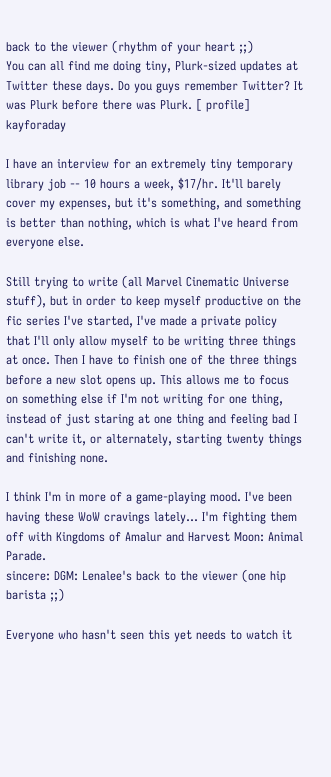back to the viewer (rhythm of your heart ;;)
You can all find me doing tiny, Plurk-sized updates at Twitter these days. Do you guys remember Twitter? It was Plurk before there was Plurk. [ profile] kayforaday

I have an interview for an extremely tiny temporary library job -- 10 hours a week, $17/hr. It'll barely cover my expenses, but it's something, and something is better than nothing, which is what I've heard from everyone else.

Still trying to write (all Marvel Cinematic Universe stuff), but in order to keep myself productive on the fic series I've started, I've made a private policy that I'll only allow myself to be writing three things at once. Then I have to finish one of the three things before a new slot opens up. This allows me to focus on something else if I'm not writing for one thing, instead of just staring at one thing and feeling bad I can't write it, or alternately, starting twenty things and finishing none.

I think I'm in more of a game-playing mood. I've been having these WoW cravings lately... I'm fighting them off with Kingdoms of Amalur and Harvest Moon: Animal Parade.
sincere: DGM: Lenalee's back to the viewer (one hip barista ;;)

Everyone who hasn't seen this yet needs to watch it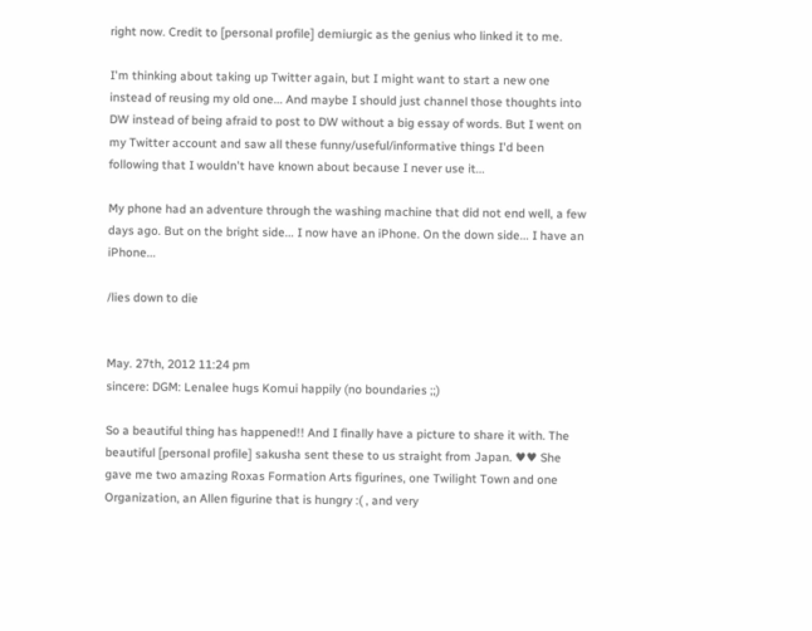right now. Credit to [personal profile] demiurgic as the genius who linked it to me.

I'm thinking about taking up Twitter again, but I might want to start a new one instead of reusing my old one... And maybe I should just channel those thoughts into DW instead of being afraid to post to DW without a big essay of words. But I went on my Twitter account and saw all these funny/useful/informative things I'd been following that I wouldn't have known about because I never use it...

My phone had an adventure through the washing machine that did not end well, a few days ago. But on the bright side... I now have an iPhone. On the down side... I have an iPhone...

/lies down to die


May. 27th, 2012 11:24 pm
sincere: DGM: Lenalee hugs Komui happily (no boundaries ;;)

So a beautiful thing has happened!! And I finally have a picture to share it with. The beautiful [personal profile] sakusha sent these to us straight from Japan. ♥♥ She gave me two amazing Roxas Formation Arts figurines, one Twilight Town and one Organization, an Allen figurine that is hungry :( , and very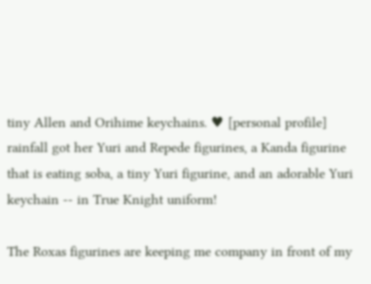tiny Allen and Orihime keychains. ♥ [personal profile] rainfall got her Yuri and Repede figurines, a Kanda figurine that is eating soba, a tiny Yuri figurine, and an adorable Yuri keychain -- in True Knight uniform!

The Roxas figurines are keeping me company in front of my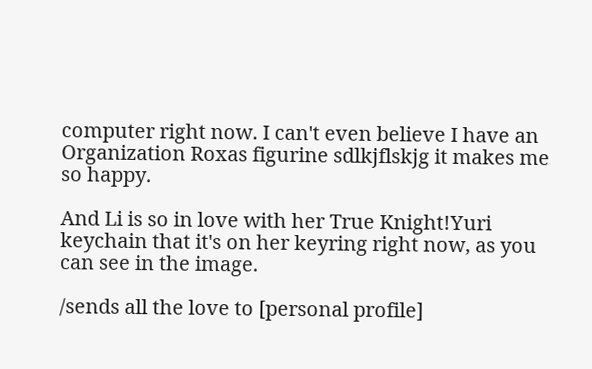computer right now. I can't even believe I have an Organization Roxas figurine sdlkjflskjg it makes me so happy.

And Li is so in love with her True Knight!Yuri keychain that it's on her keyring right now, as you can see in the image.

/sends all the love to [personal profile]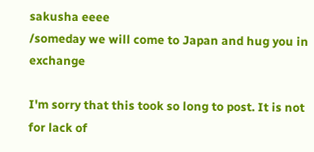sakusha eeee
/someday we will come to Japan and hug you in exchange

I'm sorry that this took so long to post. It is not for lack of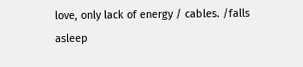love, only lack of energy / cables. /falls asleep